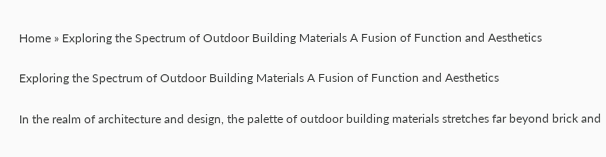Home » Exploring the Spectrum of Outdoor Building Materials A Fusion of Function and Aesthetics

Exploring the Spectrum of Outdoor Building Materials A Fusion of Function and Aesthetics

In the realm of architecture and design, the palette of outdoor building materials stretches far beyond brick and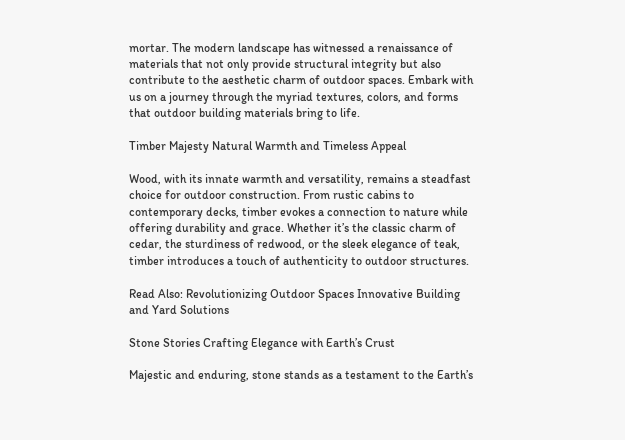mortar. The modern landscape has witnessed a renaissance of materials that not only provide structural integrity but also contribute to the aesthetic charm of outdoor spaces. Embark with us on a journey through the myriad textures, colors, and forms that outdoor building materials bring to life.

Timber Majesty Natural Warmth and Timeless Appeal

Wood, with its innate warmth and versatility, remains a steadfast choice for outdoor construction. From rustic cabins to contemporary decks, timber evokes a connection to nature while offering durability and grace. Whether it’s the classic charm of cedar, the sturdiness of redwood, or the sleek elegance of teak, timber introduces a touch of authenticity to outdoor structures.

Read Also: Revolutionizing Outdoor Spaces Innovative Building and Yard Solutions

Stone Stories Crafting Elegance with Earth’s Crust

Majestic and enduring, stone stands as a testament to the Earth’s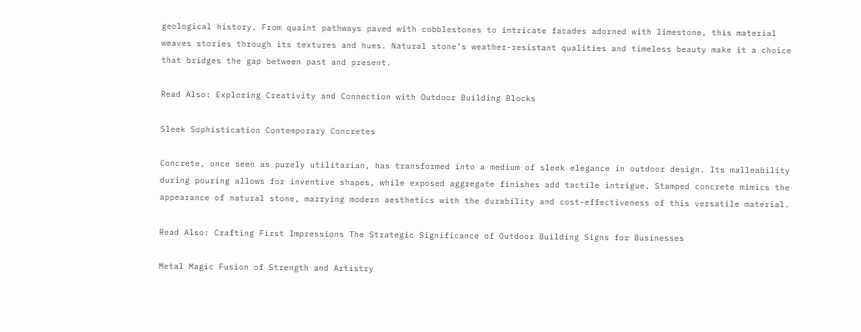geological history. From quaint pathways paved with cobblestones to intricate facades adorned with limestone, this material weaves stories through its textures and hues. Natural stone’s weather-resistant qualities and timeless beauty make it a choice that bridges the gap between past and present.

Read Also: Exploring Creativity and Connection with Outdoor Building Blocks

Sleek Sophistication Contemporary Concretes

Concrete, once seen as purely utilitarian, has transformed into a medium of sleek elegance in outdoor design. Its malleability during pouring allows for inventive shapes, while exposed aggregate finishes add tactile intrigue. Stamped concrete mimics the appearance of natural stone, marrying modern aesthetics with the durability and cost-effectiveness of this versatile material.

Read Also: Crafting First Impressions The Strategic Significance of Outdoor Building Signs for Businesses

Metal Magic Fusion of Strength and Artistry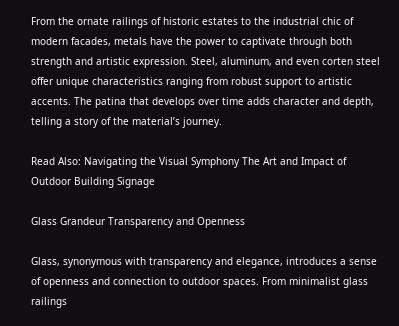From the ornate railings of historic estates to the industrial chic of modern facades, metals have the power to captivate through both strength and artistic expression. Steel, aluminum, and even corten steel offer unique characteristics ranging from robust support to artistic accents. The patina that develops over time adds character and depth, telling a story of the material’s journey.

Read Also: Navigating the Visual Symphony The Art and Impact of Outdoor Building Signage

Glass Grandeur Transparency and Openness

Glass, synonymous with transparency and elegance, introduces a sense of openness and connection to outdoor spaces. From minimalist glass railings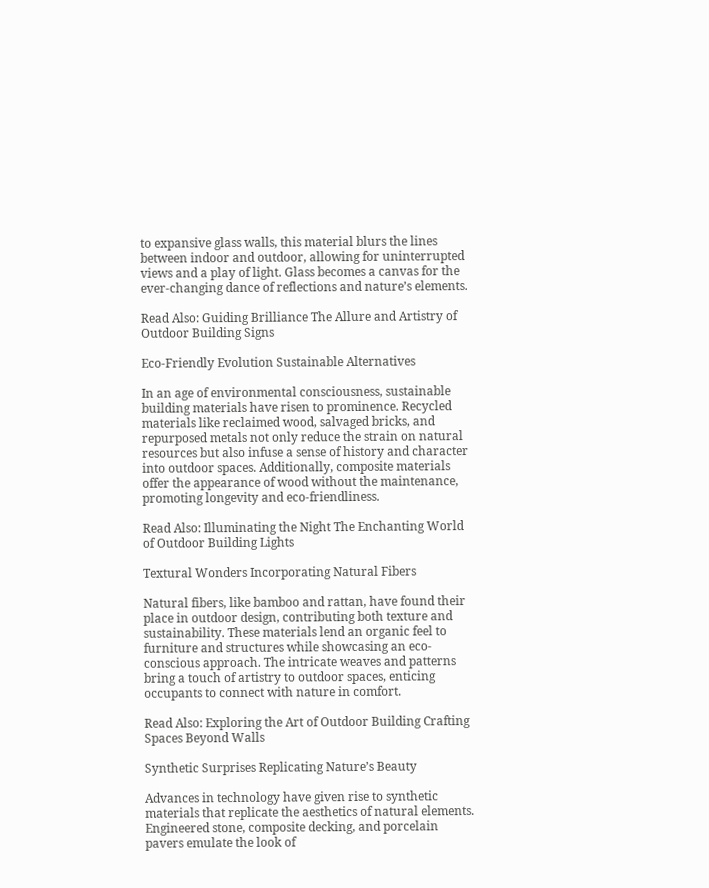to expansive glass walls, this material blurs the lines between indoor and outdoor, allowing for uninterrupted views and a play of light. Glass becomes a canvas for the ever-changing dance of reflections and nature’s elements.

Read Also: Guiding Brilliance The Allure and Artistry of Outdoor Building Signs

Eco-Friendly Evolution Sustainable Alternatives

In an age of environmental consciousness, sustainable building materials have risen to prominence. Recycled materials like reclaimed wood, salvaged bricks, and repurposed metals not only reduce the strain on natural resources but also infuse a sense of history and character into outdoor spaces. Additionally, composite materials offer the appearance of wood without the maintenance, promoting longevity and eco-friendliness.

Read Also: Illuminating the Night The Enchanting World of Outdoor Building Lights

Textural Wonders Incorporating Natural Fibers

Natural fibers, like bamboo and rattan, have found their place in outdoor design, contributing both texture and sustainability. These materials lend an organic feel to furniture and structures while showcasing an eco-conscious approach. The intricate weaves and patterns bring a touch of artistry to outdoor spaces, enticing occupants to connect with nature in comfort.

Read Also: Exploring the Art of Outdoor Building Crafting Spaces Beyond Walls

Synthetic Surprises Replicating Nature’s Beauty

Advances in technology have given rise to synthetic materials that replicate the aesthetics of natural elements. Engineered stone, composite decking, and porcelain pavers emulate the look of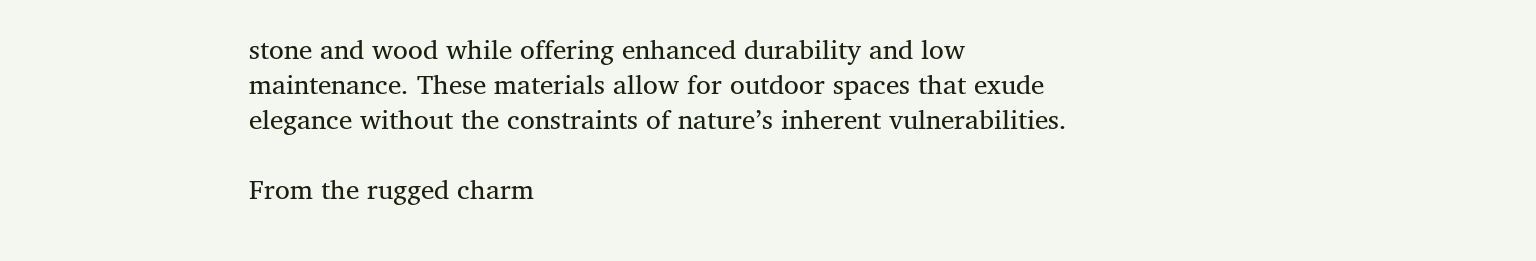stone and wood while offering enhanced durability and low maintenance. These materials allow for outdoor spaces that exude elegance without the constraints of nature’s inherent vulnerabilities.

From the rugged charm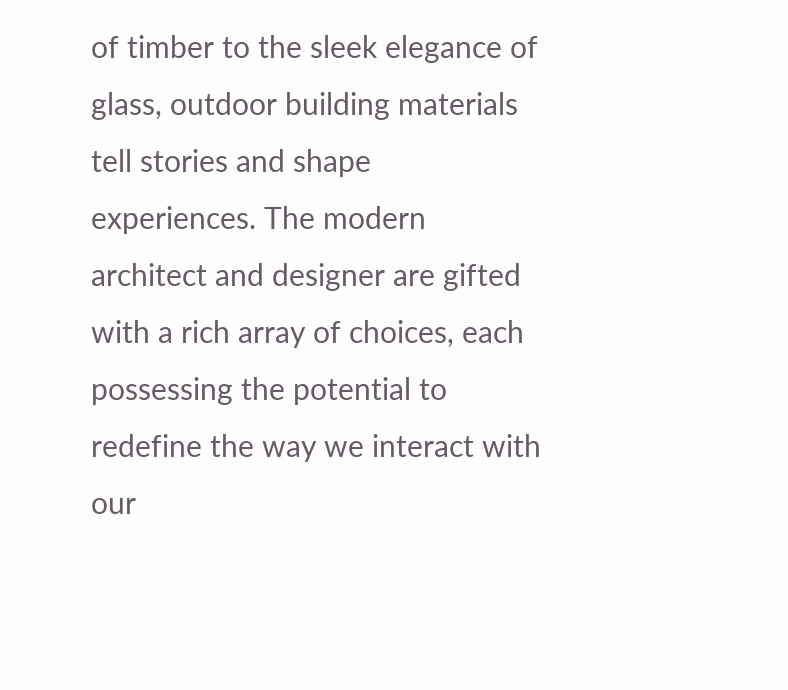of timber to the sleek elegance of glass, outdoor building materials tell stories and shape experiences. The modern architect and designer are gifted with a rich array of choices, each possessing the potential to redefine the way we interact with our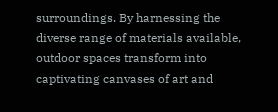surroundings. By harnessing the diverse range of materials available, outdoor spaces transform into captivating canvases of art and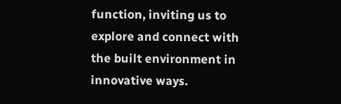function, inviting us to explore and connect with the built environment in innovative ways.